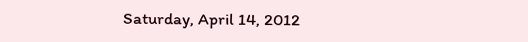Saturday, April 14, 2012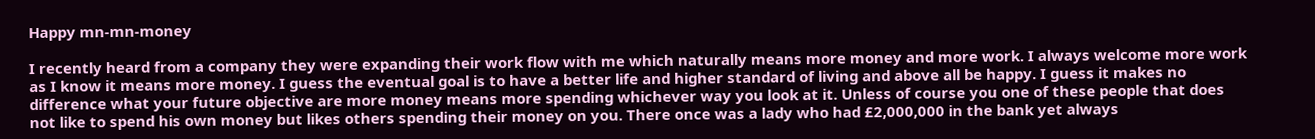Happy mn-mn-money

I recently heard from a company they were expanding their work flow with me which naturally means more money and more work. I always welcome more work as I know it means more money. I guess the eventual goal is to have a better life and higher standard of living and above all be happy. I guess it makes no difference what your future objective are more money means more spending whichever way you look at it. Unless of course you one of these people that does not like to spend his own money but likes others spending their money on you. There once was a lady who had £2,000,000 in the bank yet always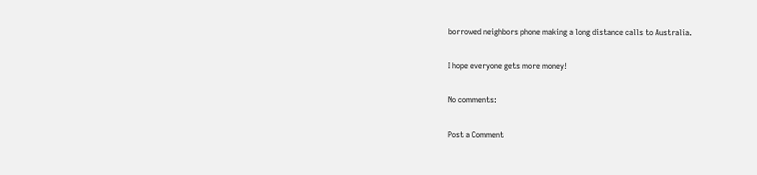borrowed neighbors phone making a long distance calls to Australia.

I hope everyone gets more money!

No comments:

Post a Comment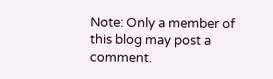Note: Only a member of this blog may post a comment.